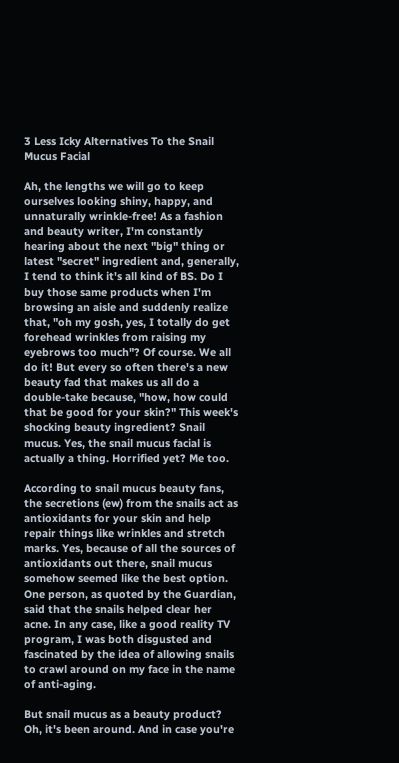3 Less Icky Alternatives To the Snail Mucus Facial

Ah, the lengths we will go to keep ourselves looking shiny, happy, and unnaturally wrinkle-free! As a fashion and beauty writer, I'm constantly hearing about the next "big" thing or latest "secret" ingredient and, generally, I tend to think it's all kind of BS. Do I buy those same products when I'm browsing an aisle and suddenly realize that, "oh my gosh, yes, I totally do get forehead wrinkles from raising my eyebrows too much"? Of course. We all do it! But every so often there's a new beauty fad that makes us all do a double-take because, "how, how could that be good for your skin?" This week's shocking beauty ingredient? Snail mucus. Yes, the snail mucus facial is actually a thing. Horrified yet? Me too.

According to snail mucus beauty fans, the secretions (ew) from the snails act as antioxidants for your skin and help repair things like wrinkles and stretch marks. Yes, because of all the sources of antioxidants out there, snail mucus somehow seemed like the best option. One person, as quoted by the Guardian, said that the snails helped clear her acne. In any case, like a good reality TV program, I was both disgusted and fascinated by the idea of allowing snails to crawl around on my face in the name of anti-aging.

But snail mucus as a beauty product? Oh, it's been around. And in case you're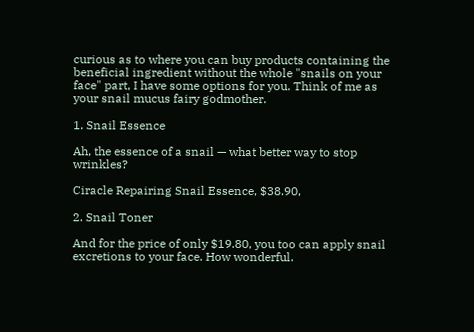curious as to where you can buy products containing the beneficial ingredient without the whole "snails on your face" part, I have some options for you. Think of me as your snail mucus fairy godmother.

1. Snail Essence

Ah, the essence of a snail — what better way to stop wrinkles?

Ciracle Repairing Snail Essence, $38.90,

2. Snail Toner

And for the price of only $19.80, you too can apply snail excretions to your face. How wonderful.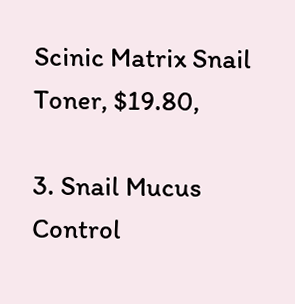Scinic Matrix Snail Toner, $19.80,

3. Snail Mucus Control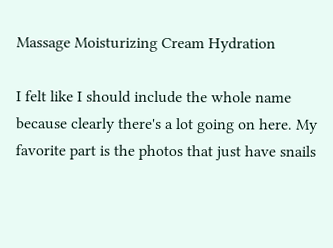Massage Moisturizing Cream Hydration

I felt like I should include the whole name because clearly there's a lot going on here. My favorite part is the photos that just have snails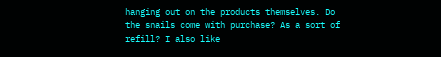hanging out on the products themselves. Do the snails come with purchase? As a sort of refill? I also like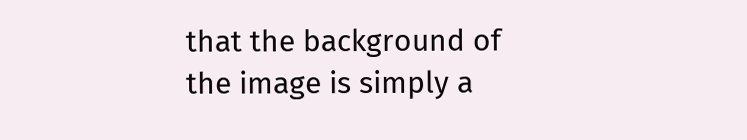that the background of the image is simply a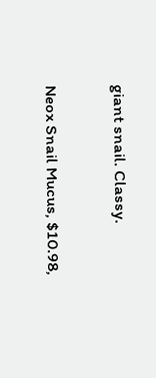giant snail. Classy.

Neox Snail Mucus, $10.98,